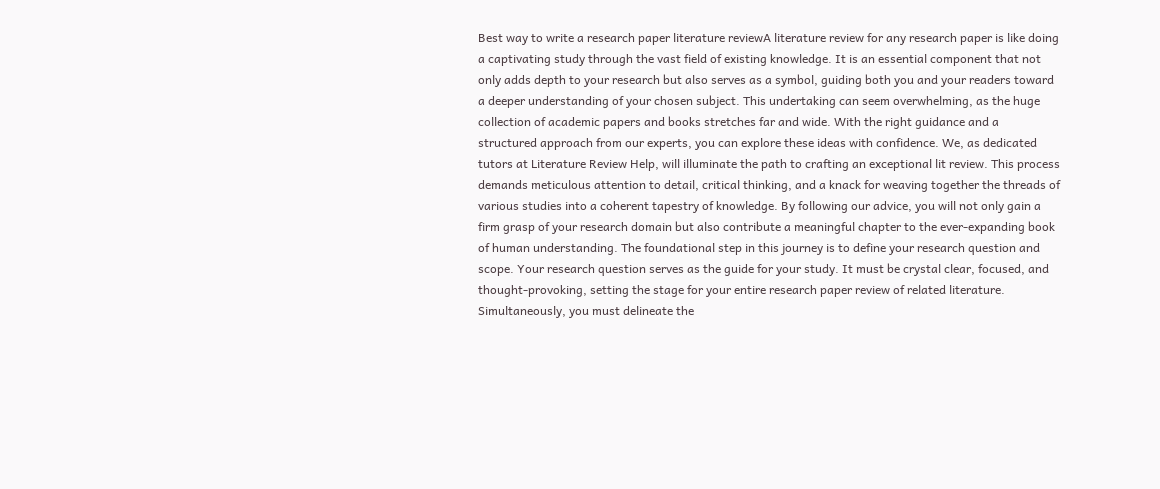Best way to write a research paper literature reviewA literature review for any research paper is like doing a captivating study through the vast field of existing knowledge. It is an essential component that not only adds depth to your research but also serves as a symbol, guiding both you and your readers toward a deeper understanding of your chosen subject. This undertaking can seem overwhelming, as the huge collection of academic papers and books stretches far and wide. With the right guidance and a structured approach from our experts, you can explore these ideas with confidence. We, as dedicated tutors at Literature Review Help, will illuminate the path to crafting an exceptional lit review. This process demands meticulous attention to detail, critical thinking, and a knack for weaving together the threads of various studies into a coherent tapestry of knowledge. By following our advice, you will not only gain a firm grasp of your research domain but also contribute a meaningful chapter to the ever-expanding book of human understanding. The foundational step in this journey is to define your research question and scope. Your research question serves as the guide for your study. It must be crystal clear, focused, and thought-provoking, setting the stage for your entire research paper review of related literature. Simultaneously, you must delineate the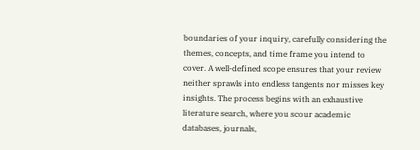boundaries of your inquiry, carefully considering the themes, concepts, and time frame you intend to cover. A well-defined scope ensures that your review neither sprawls into endless tangents nor misses key insights. The process begins with an exhaustive literature search, where you scour academic databases, journals,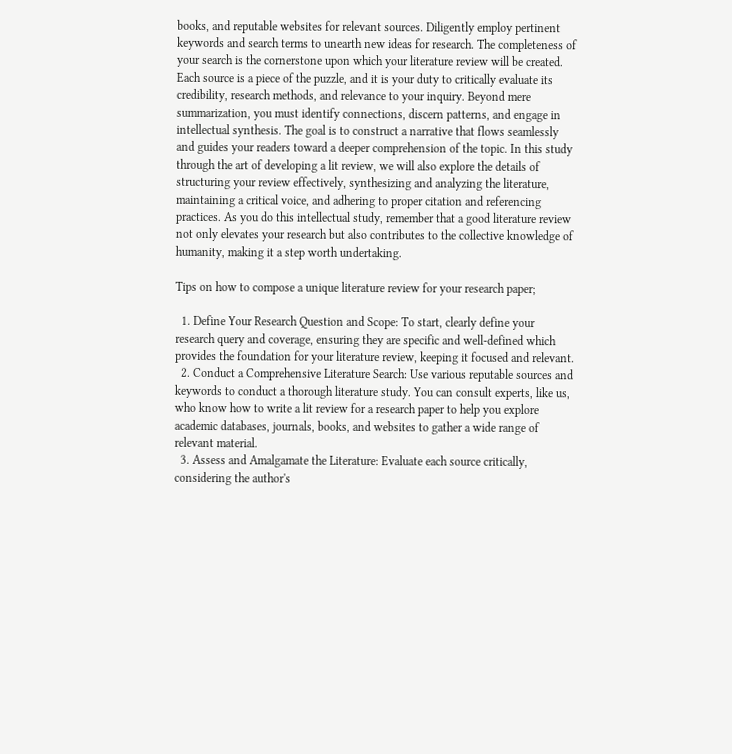books, and reputable websites for relevant sources. Diligently employ pertinent keywords and search terms to unearth new ideas for research. The completeness of your search is the cornerstone upon which your literature review will be created. Each source is a piece of the puzzle, and it is your duty to critically evaluate its credibility, research methods, and relevance to your inquiry. Beyond mere summarization, you must identify connections, discern patterns, and engage in intellectual synthesis. The goal is to construct a narrative that flows seamlessly and guides your readers toward a deeper comprehension of the topic. In this study through the art of developing a lit review, we will also explore the details of structuring your review effectively, synthesizing and analyzing the literature, maintaining a critical voice, and adhering to proper citation and referencing practices. As you do this intellectual study, remember that a good literature review not only elevates your research but also contributes to the collective knowledge of humanity, making it a step worth undertaking.

Tips on how to compose a unique literature review for your research paper;

  1. Define Your Research Question and Scope: To start, clearly define your research query and coverage, ensuring they are specific and well-defined which provides the foundation for your literature review, keeping it focused and relevant.
  2. Conduct a Comprehensive Literature Search: Use various reputable sources and keywords to conduct a thorough literature study. You can consult experts, like us, who know how to write a lit review for a research paper to help you explore academic databases, journals, books, and websites to gather a wide range of relevant material.
  3. Assess and Amalgamate the Literature: Evaluate each source critically, considering the author's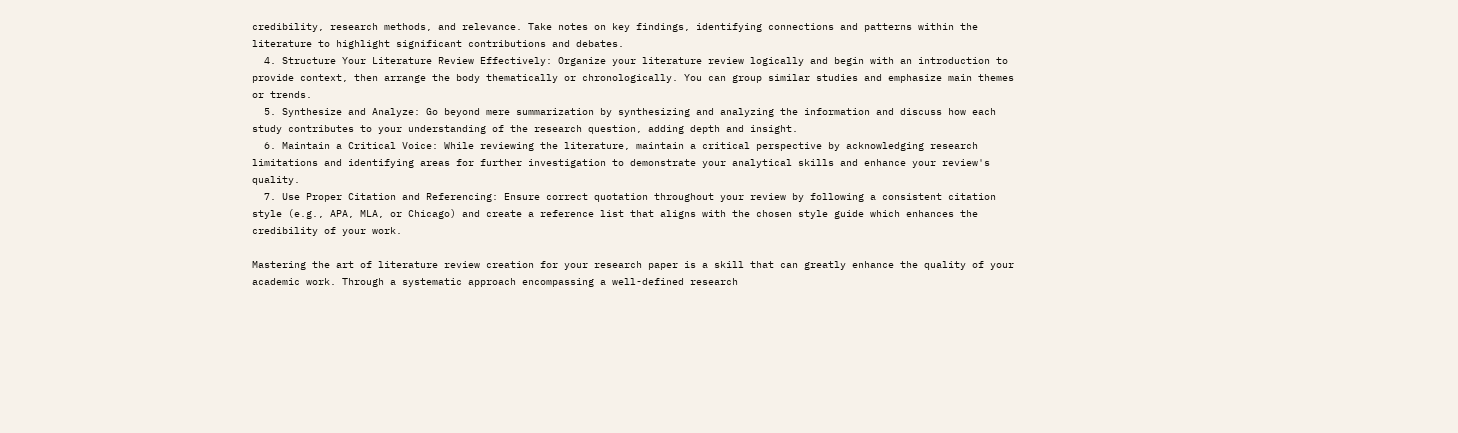credibility, research methods, and relevance. Take notes on key findings, identifying connections and patterns within the literature to highlight significant contributions and debates.
  4. Structure Your Literature Review Effectively: Organize your literature review logically and begin with an introduction to provide context, then arrange the body thematically or chronologically. You can group similar studies and emphasize main themes or trends.
  5. Synthesize and Analyze: Go beyond mere summarization by synthesizing and analyzing the information and discuss how each study contributes to your understanding of the research question, adding depth and insight.
  6. Maintain a Critical Voice: While reviewing the literature, maintain a critical perspective by acknowledging research limitations and identifying areas for further investigation to demonstrate your analytical skills and enhance your review's quality.
  7. Use Proper Citation and Referencing: Ensure correct quotation throughout your review by following a consistent citation style (e.g., APA, MLA, or Chicago) and create a reference list that aligns with the chosen style guide which enhances the credibility of your work.

Mastering the art of literature review creation for your research paper is a skill that can greatly enhance the quality of your academic work. Through a systematic approach encompassing a well-defined research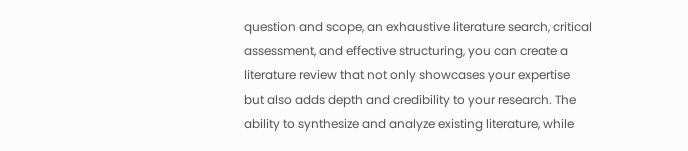question and scope, an exhaustive literature search, critical assessment, and effective structuring, you can create a literature review that not only showcases your expertise but also adds depth and credibility to your research. The ability to synthesize and analyze existing literature, while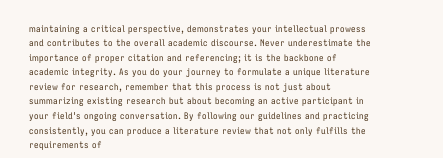maintaining a critical perspective, demonstrates your intellectual prowess and contributes to the overall academic discourse. Never underestimate the importance of proper citation and referencing; it is the backbone of academic integrity. As you do your journey to formulate a unique literature review for research, remember that this process is not just about summarizing existing research but about becoming an active participant in your field's ongoing conversation. By following our guidelines and practicing consistently, you can produce a literature review that not only fulfills the requirements of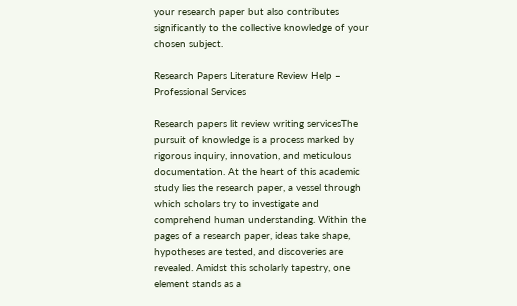your research paper but also contributes significantly to the collective knowledge of your chosen subject.

Research Papers Literature Review Help – Professional Services

Research papers lit review writing servicesThe pursuit of knowledge is a process marked by rigorous inquiry, innovation, and meticulous documentation. At the heart of this academic study lies the research paper, a vessel through which scholars try to investigate and comprehend human understanding. Within the pages of a research paper, ideas take shape, hypotheses are tested, and discoveries are revealed. Amidst this scholarly tapestry, one element stands as a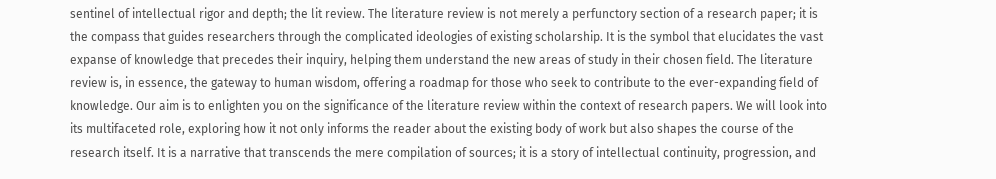sentinel of intellectual rigor and depth; the lit review. The literature review is not merely a perfunctory section of a research paper; it is the compass that guides researchers through the complicated ideologies of existing scholarship. It is the symbol that elucidates the vast expanse of knowledge that precedes their inquiry, helping them understand the new areas of study in their chosen field. The literature review is, in essence, the gateway to human wisdom, offering a roadmap for those who seek to contribute to the ever-expanding field of knowledge. Our aim is to enlighten you on the significance of the literature review within the context of research papers. We will look into its multifaceted role, exploring how it not only informs the reader about the existing body of work but also shapes the course of the research itself. It is a narrative that transcends the mere compilation of sources; it is a story of intellectual continuity, progression, and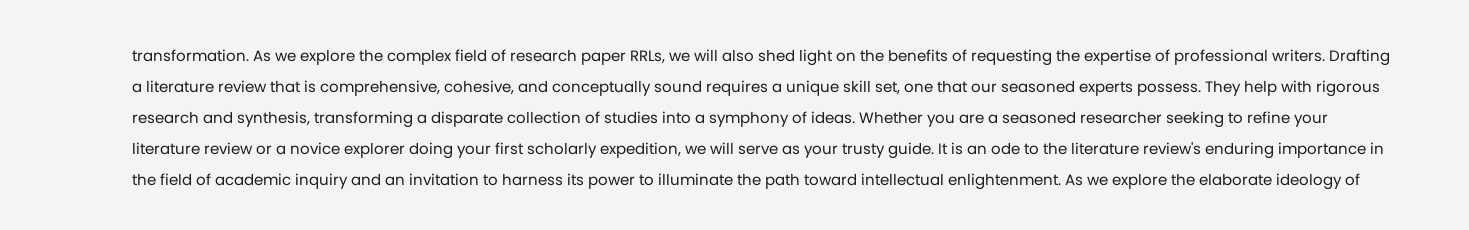transformation. As we explore the complex field of research paper RRLs, we will also shed light on the benefits of requesting the expertise of professional writers. Drafting a literature review that is comprehensive, cohesive, and conceptually sound requires a unique skill set, one that our seasoned experts possess. They help with rigorous research and synthesis, transforming a disparate collection of studies into a symphony of ideas. Whether you are a seasoned researcher seeking to refine your literature review or a novice explorer doing your first scholarly expedition, we will serve as your trusty guide. It is an ode to the literature review's enduring importance in the field of academic inquiry and an invitation to harness its power to illuminate the path toward intellectual enlightenment. As we explore the elaborate ideology of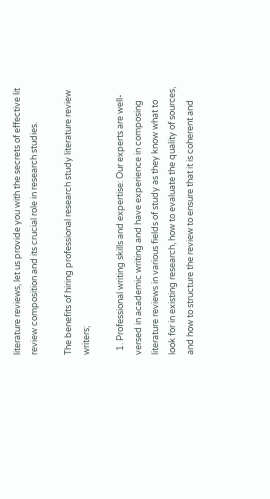literature reviews, let us provide you with the secrets of effective lit review composition and its crucial role in research studies.

The benefits of hiring professional research study literature review writers;

  1. Professional writing skills and expertise: Our experts are well-versed in academic writing and have experience in composing literature reviews in various fields of study as they know what to look for in existing research, how to evaluate the quality of sources, and how to structure the review to ensure that it is coherent and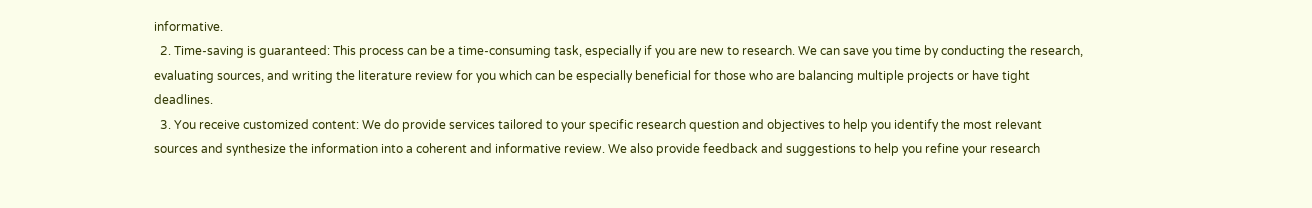informative.
  2. Time-saving is guaranteed: This process can be a time-consuming task, especially if you are new to research. We can save you time by conducting the research, evaluating sources, and writing the literature review for you which can be especially beneficial for those who are balancing multiple projects or have tight deadlines.
  3. You receive customized content: We do provide services tailored to your specific research question and objectives to help you identify the most relevant sources and synthesize the information into a coherent and informative review. We also provide feedback and suggestions to help you refine your research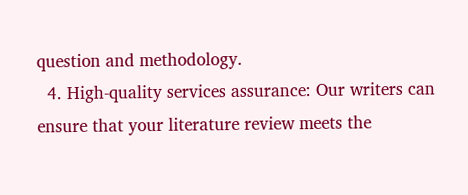question and methodology.
  4. High-quality services assurance: Our writers can ensure that your literature review meets the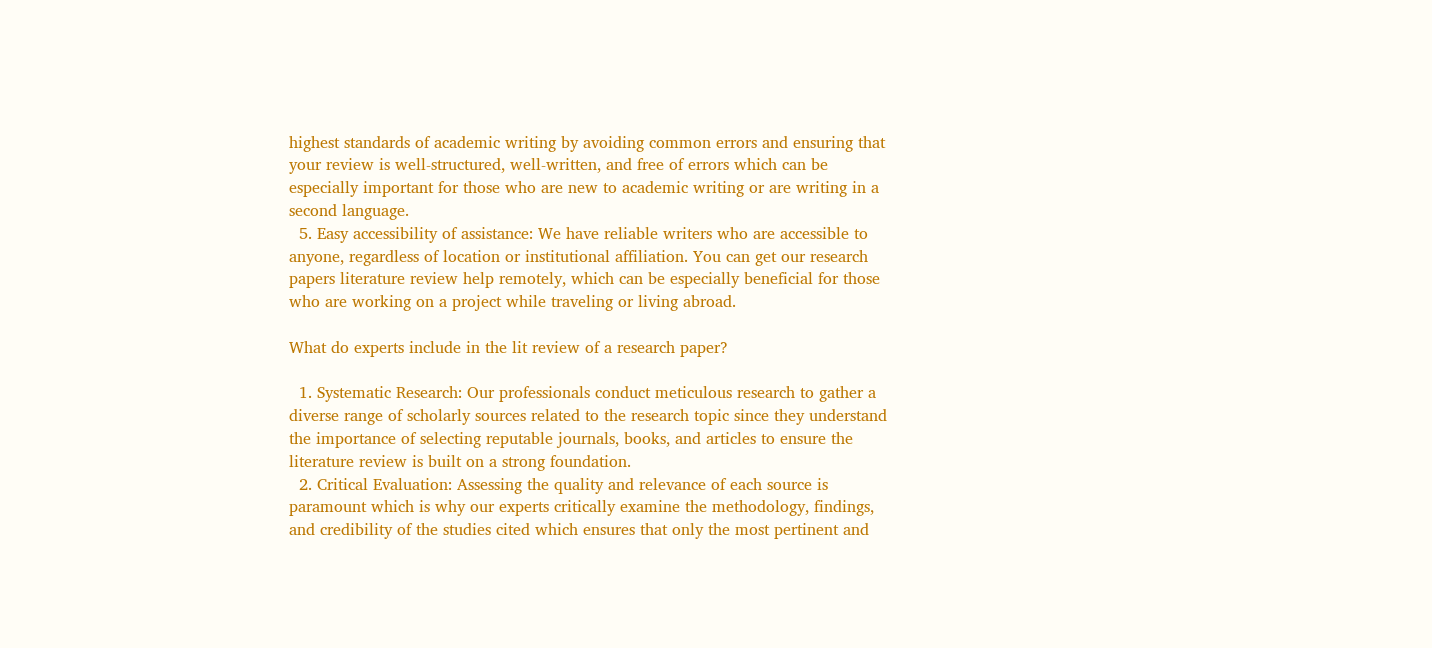highest standards of academic writing by avoiding common errors and ensuring that your review is well-structured, well-written, and free of errors which can be especially important for those who are new to academic writing or are writing in a second language.
  5. Easy accessibility of assistance: We have reliable writers who are accessible to anyone, regardless of location or institutional affiliation. You can get our research papers literature review help remotely, which can be especially beneficial for those who are working on a project while traveling or living abroad.

What do experts include in the lit review of a research paper?

  1. Systematic Research: Our professionals conduct meticulous research to gather a diverse range of scholarly sources related to the research topic since they understand the importance of selecting reputable journals, books, and articles to ensure the literature review is built on a strong foundation.
  2. Critical Evaluation: Assessing the quality and relevance of each source is paramount which is why our experts critically examine the methodology, findings, and credibility of the studies cited which ensures that only the most pertinent and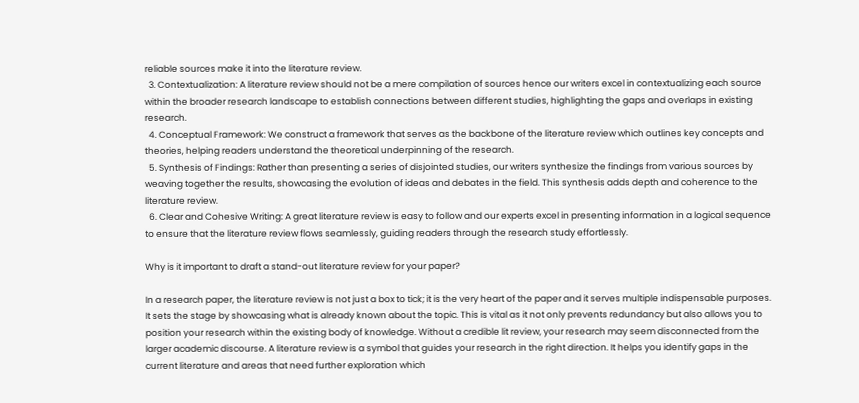reliable sources make it into the literature review.
  3. Contextualization: A literature review should not be a mere compilation of sources hence our writers excel in contextualizing each source within the broader research landscape to establish connections between different studies, highlighting the gaps and overlaps in existing research.
  4. Conceptual Framework: We construct a framework that serves as the backbone of the literature review which outlines key concepts and theories, helping readers understand the theoretical underpinning of the research.
  5. Synthesis of Findings: Rather than presenting a series of disjointed studies, our writers synthesize the findings from various sources by weaving together the results, showcasing the evolution of ideas and debates in the field. This synthesis adds depth and coherence to the literature review.
  6. Clear and Cohesive Writing: A great literature review is easy to follow and our experts excel in presenting information in a logical sequence to ensure that the literature review flows seamlessly, guiding readers through the research study effortlessly.

Why is it important to draft a stand-out literature review for your paper?

In a research paper, the literature review is not just a box to tick; it is the very heart of the paper and it serves multiple indispensable purposes. It sets the stage by showcasing what is already known about the topic. This is vital as it not only prevents redundancy but also allows you to position your research within the existing body of knowledge. Without a credible lit review, your research may seem disconnected from the larger academic discourse. A literature review is a symbol that guides your research in the right direction. It helps you identify gaps in the current literature and areas that need further exploration which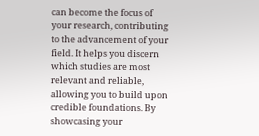can become the focus of your research, contributing to the advancement of your field. It helps you discern which studies are most relevant and reliable, allowing you to build upon credible foundations. By showcasing your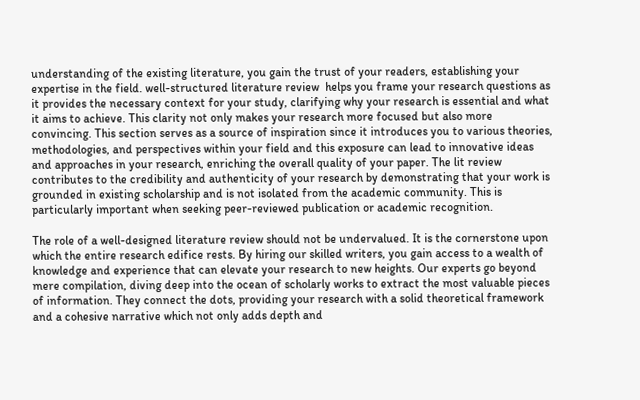understanding of the existing literature, you gain the trust of your readers, establishing your expertise in the field. well-structured literature review  helps you frame your research questions as it provides the necessary context for your study, clarifying why your research is essential and what it aims to achieve. This clarity not only makes your research more focused but also more convincing. This section serves as a source of inspiration since it introduces you to various theories, methodologies, and perspectives within your field and this exposure can lead to innovative ideas and approaches in your research, enriching the overall quality of your paper. The lit review contributes to the credibility and authenticity of your research by demonstrating that your work is grounded in existing scholarship and is not isolated from the academic community. This is particularly important when seeking peer-reviewed publication or academic recognition.

The role of a well-designed literature review should not be undervalued. It is the cornerstone upon which the entire research edifice rests. By hiring our skilled writers, you gain access to a wealth of knowledge and experience that can elevate your research to new heights. Our experts go beyond mere compilation, diving deep into the ocean of scholarly works to extract the most valuable pieces of information. They connect the dots, providing your research with a solid theoretical framework and a cohesive narrative which not only adds depth and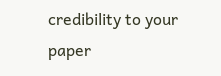credibility to your paper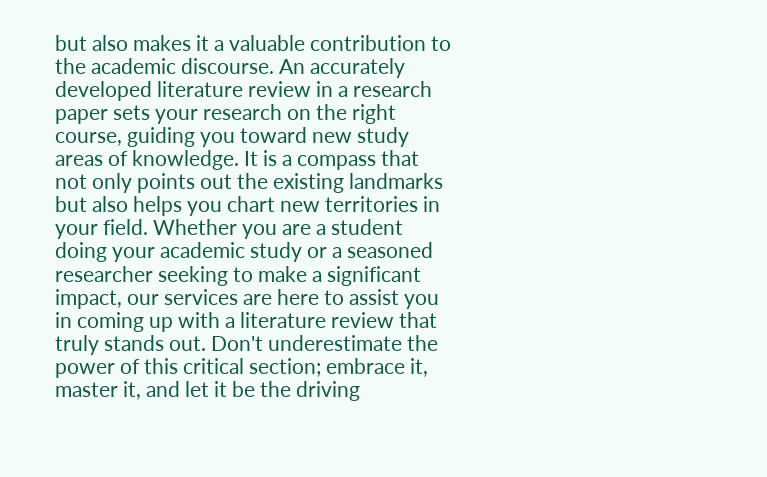but also makes it a valuable contribution to the academic discourse. An accurately developed literature review in a research paper sets your research on the right course, guiding you toward new study areas of knowledge. It is a compass that not only points out the existing landmarks but also helps you chart new territories in your field. Whether you are a student doing your academic study or a seasoned researcher seeking to make a significant impact, our services are here to assist you in coming up with a literature review that truly stands out. Don't underestimate the power of this critical section; embrace it, master it, and let it be the driving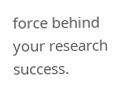force behind your research success.